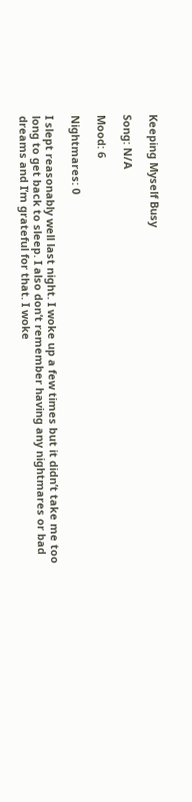Keeping Myself Busy

Song: N/A

Mood: 6

Nightmares: 0

I slept reasonably well last night. I woke up a few times but it didn’t take me too long to get back to sleep. I also don’t remember having any nightmares or bad dreams and I’m grateful for that. I woke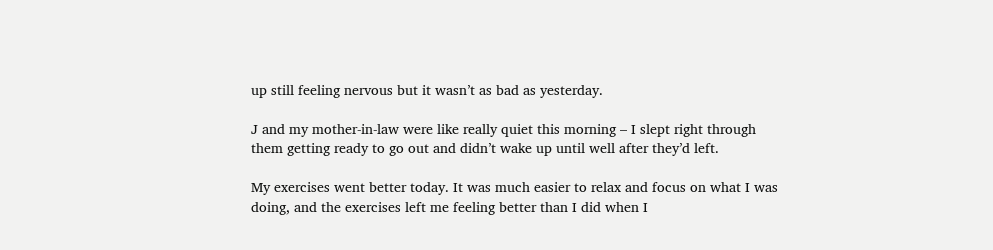up still feeling nervous but it wasn’t as bad as yesterday.

J and my mother-in-law were like really quiet this morning – I slept right through them getting ready to go out and didn’t wake up until well after they’d left.

My exercises went better today. It was much easier to relax and focus on what I was doing, and the exercises left me feeling better than I did when I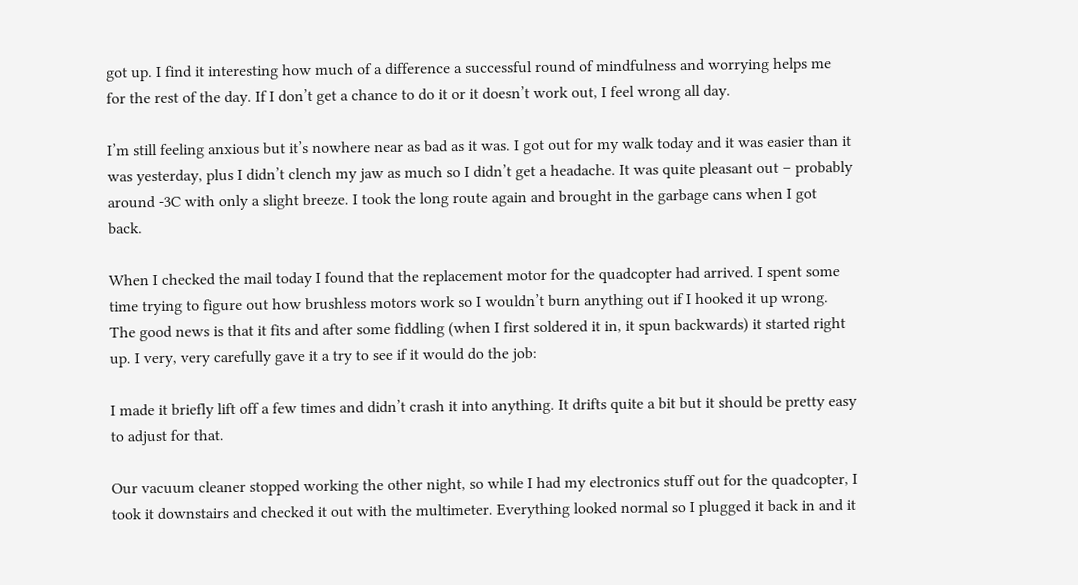got up. I find it interesting how much of a difference a successful round of mindfulness and worrying helps me for the rest of the day. If I don’t get a chance to do it or it doesn’t work out, I feel wrong all day.

I’m still feeling anxious but it’s nowhere near as bad as it was. I got out for my walk today and it was easier than it was yesterday, plus I didn’t clench my jaw as much so I didn’t get a headache. It was quite pleasant out – probably around -3C with only a slight breeze. I took the long route again and brought in the garbage cans when I got back.

When I checked the mail today I found that the replacement motor for the quadcopter had arrived. I spent some time trying to figure out how brushless motors work so I wouldn’t burn anything out if I hooked it up wrong. The good news is that it fits and after some fiddling (when I first soldered it in, it spun backwards) it started right up. I very, very carefully gave it a try to see if it would do the job:

I made it briefly lift off a few times and didn’t crash it into anything. It drifts quite a bit but it should be pretty easy to adjust for that.

Our vacuum cleaner stopped working the other night, so while I had my electronics stuff out for the quadcopter, I took it downstairs and checked it out with the multimeter. Everything looked normal so I plugged it back in and it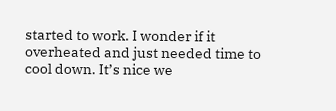started to work. I wonder if it overheated and just needed time to cool down. It’s nice we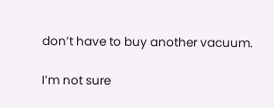don’t have to buy another vacuum.

I’m not sure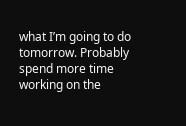what I’m going to do tomorrow. Probably spend more time working on the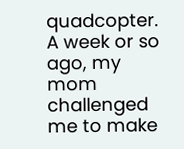quadcopter. A week or so ago, my mom challenged me to make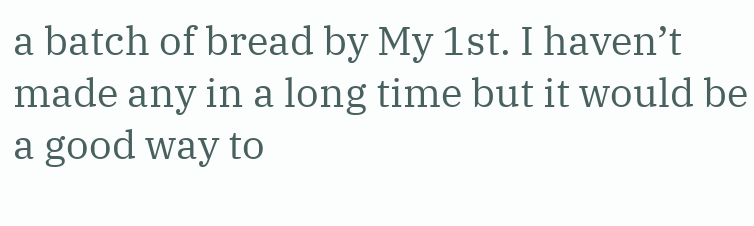a batch of bread by My 1st. I haven’t made any in a long time but it would be a good way to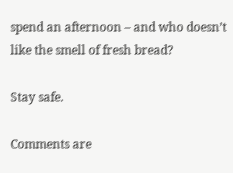spend an afternoon – and who doesn’t like the smell of fresh bread?

Stay safe.

Comments are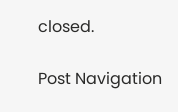closed.

Post Navigation